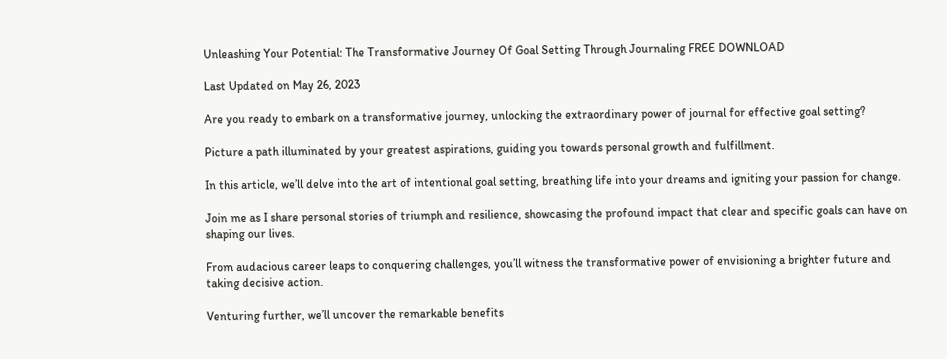Unleashing Your Potential: The Transformative Journey Of Goal Setting Through Journaling FREE DOWNLOAD

Last Updated on May 26, 2023

Are you ready to embark on a transformative journey, unlocking the extraordinary power of journal for effective goal setting?

Picture a path illuminated by your greatest aspirations, guiding you towards personal growth and fulfillment.

In this article, we’ll delve into the art of intentional goal setting, breathing life into your dreams and igniting your passion for change.

Join me as I share personal stories of triumph and resilience, showcasing the profound impact that clear and specific goals can have on shaping our lives.

From audacious career leaps to conquering challenges, you’ll witness the transformative power of envisioning a brighter future and taking decisive action.

Venturing further, we’ll uncover the remarkable benefits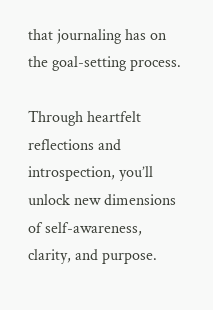that journaling has on the goal-setting process.

Through heartfelt reflections and introspection, you’ll unlock new dimensions of self-awareness, clarity, and purpose.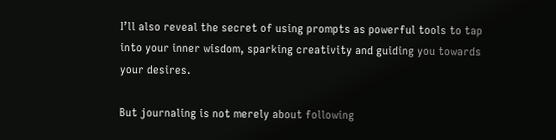I’ll also reveal the secret of using prompts as powerful tools to tap into your inner wisdom, sparking creativity and guiding you towards your desires.

But journaling is not merely about following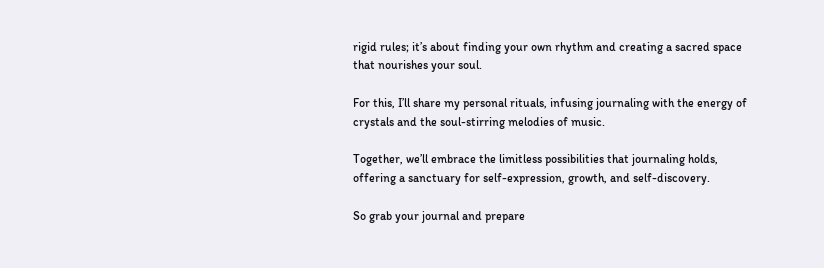rigid rules; it’s about finding your own rhythm and creating a sacred space that nourishes your soul.

For this, I’ll share my personal rituals, infusing journaling with the energy of crystals and the soul-stirring melodies of music.

Together, we’ll embrace the limitless possibilities that journaling holds, offering a sanctuary for self-expression, growth, and self-discovery.

So grab your journal and prepare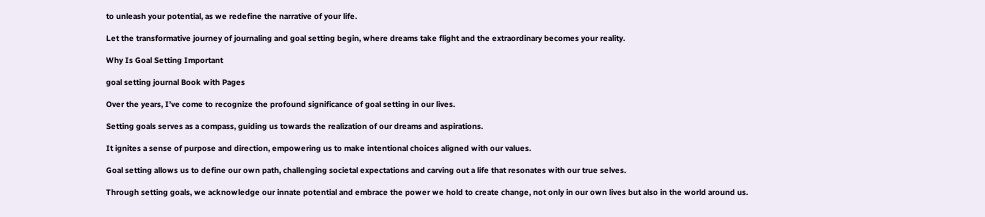to unleash your potential, as we redefine the narrative of your life.

Let the transformative journey of journaling and goal setting begin, where dreams take flight and the extraordinary becomes your reality.

Why Is Goal Setting Important

goal setting journal Book with Pages

Over the years, I’ve come to recognize the profound significance of goal setting in our lives.

Setting goals serves as a compass, guiding us towards the realization of our dreams and aspirations.

It ignites a sense of purpose and direction, empowering us to make intentional choices aligned with our values.

Goal setting allows us to define our own path, challenging societal expectations and carving out a life that resonates with our true selves.

Through setting goals, we acknowledge our innate potential and embrace the power we hold to create change, not only in our own lives but also in the world around us.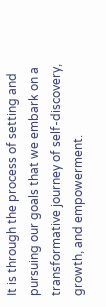It is through the process of setting and pursuing our goals that we embark on a transformative journey of self-discovery, growth, and empowerment.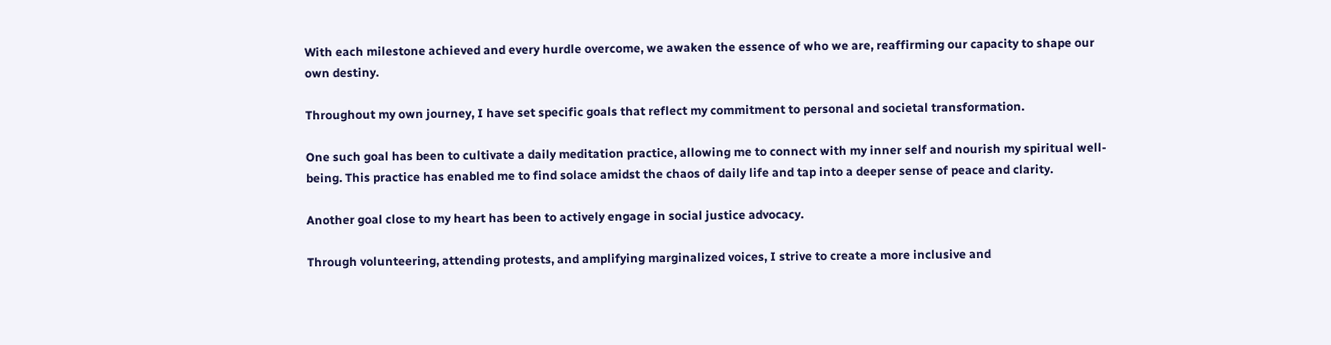With each milestone achieved and every hurdle overcome, we awaken the essence of who we are, reaffirming our capacity to shape our own destiny.

Throughout my own journey, I have set specific goals that reflect my commitment to personal and societal transformation.

One such goal has been to cultivate a daily meditation practice, allowing me to connect with my inner self and nourish my spiritual well-being. This practice has enabled me to find solace amidst the chaos of daily life and tap into a deeper sense of peace and clarity.

Another goal close to my heart has been to actively engage in social justice advocacy.

Through volunteering, attending protests, and amplifying marginalized voices, I strive to create a more inclusive and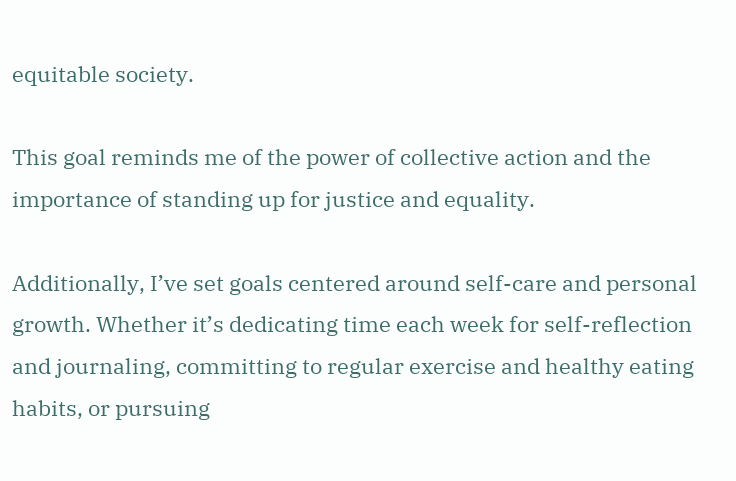equitable society.

This goal reminds me of the power of collective action and the importance of standing up for justice and equality.

Additionally, I’ve set goals centered around self-care and personal growth. Whether it’s dedicating time each week for self-reflection and journaling, committing to regular exercise and healthy eating habits, or pursuing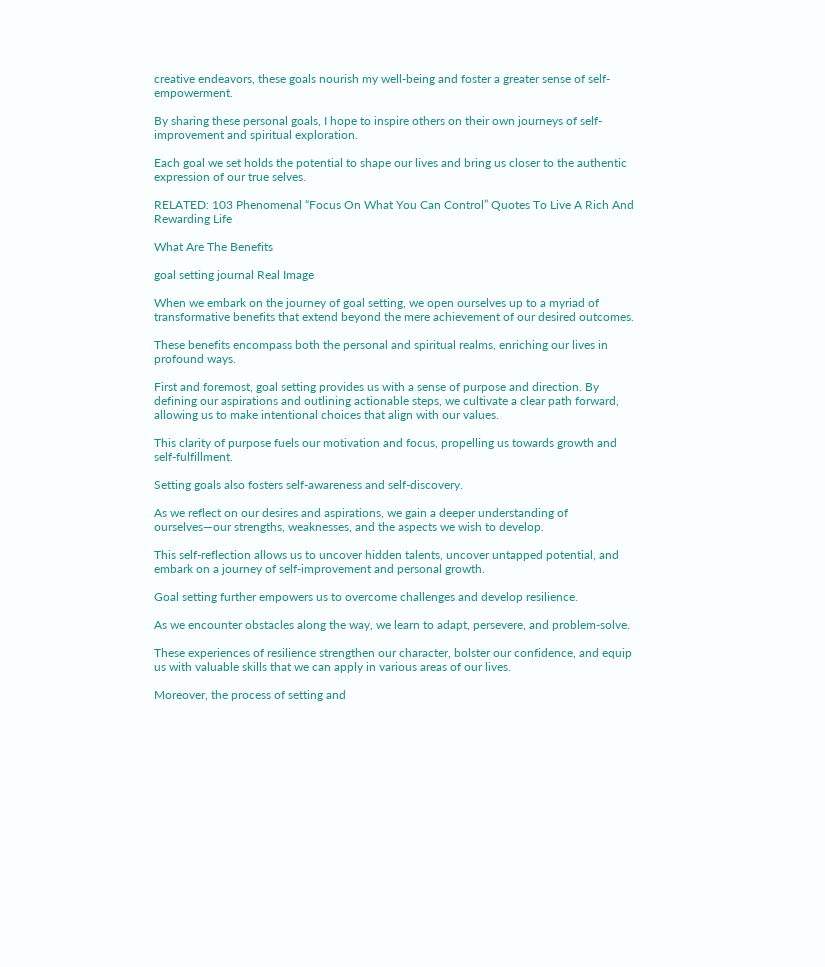creative endeavors, these goals nourish my well-being and foster a greater sense of self-empowerment.

By sharing these personal goals, I hope to inspire others on their own journeys of self-improvement and spiritual exploration.

Each goal we set holds the potential to shape our lives and bring us closer to the authentic expression of our true selves.

RELATED: 103 Phenomenal “Focus On What You Can Control” Quotes To Live A Rich And Rewarding Life

What Are The Benefits

goal setting journal Real Image

When we embark on the journey of goal setting, we open ourselves up to a myriad of transformative benefits that extend beyond the mere achievement of our desired outcomes.

These benefits encompass both the personal and spiritual realms, enriching our lives in profound ways.

First and foremost, goal setting provides us with a sense of purpose and direction. By defining our aspirations and outlining actionable steps, we cultivate a clear path forward, allowing us to make intentional choices that align with our values.

This clarity of purpose fuels our motivation and focus, propelling us towards growth and self-fulfillment.

Setting goals also fosters self-awareness and self-discovery.

As we reflect on our desires and aspirations, we gain a deeper understanding of ourselves—our strengths, weaknesses, and the aspects we wish to develop.

This self-reflection allows us to uncover hidden talents, uncover untapped potential, and embark on a journey of self-improvement and personal growth.

Goal setting further empowers us to overcome challenges and develop resilience.

As we encounter obstacles along the way, we learn to adapt, persevere, and problem-solve.

These experiences of resilience strengthen our character, bolster our confidence, and equip us with valuable skills that we can apply in various areas of our lives.

Moreover, the process of setting and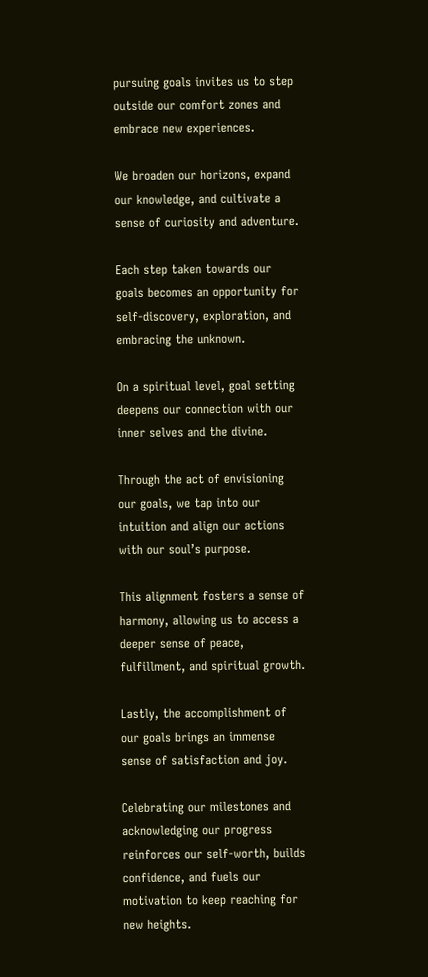pursuing goals invites us to step outside our comfort zones and embrace new experiences.

We broaden our horizons, expand our knowledge, and cultivate a sense of curiosity and adventure.

Each step taken towards our goals becomes an opportunity for self-discovery, exploration, and embracing the unknown.

On a spiritual level, goal setting deepens our connection with our inner selves and the divine.

Through the act of envisioning our goals, we tap into our intuition and align our actions with our soul’s purpose.

This alignment fosters a sense of harmony, allowing us to access a deeper sense of peace, fulfillment, and spiritual growth.

Lastly, the accomplishment of our goals brings an immense sense of satisfaction and joy.

Celebrating our milestones and acknowledging our progress reinforces our self-worth, builds confidence, and fuels our motivation to keep reaching for new heights.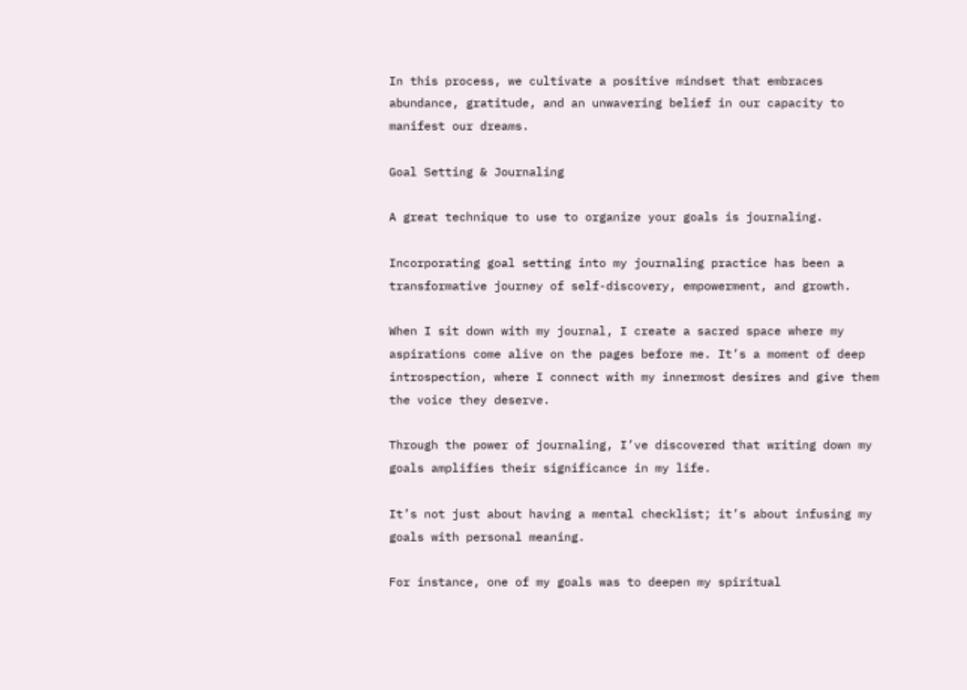In this process, we cultivate a positive mindset that embraces abundance, gratitude, and an unwavering belief in our capacity to manifest our dreams.

Goal Setting & Journaling

A great technique to use to organize your goals is journaling.

Incorporating goal setting into my journaling practice has been a transformative journey of self-discovery, empowerment, and growth.

When I sit down with my journal, I create a sacred space where my aspirations come alive on the pages before me. It’s a moment of deep introspection, where I connect with my innermost desires and give them the voice they deserve.

Through the power of journaling, I’ve discovered that writing down my goals amplifies their significance in my life.

It’s not just about having a mental checklist; it’s about infusing my goals with personal meaning.

For instance, one of my goals was to deepen my spiritual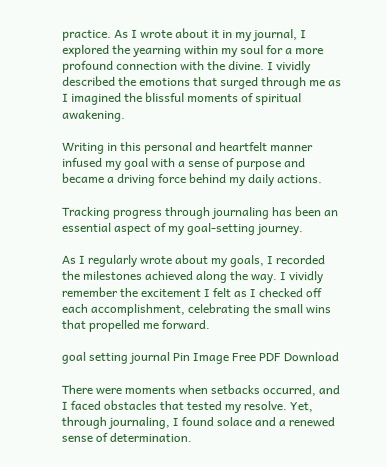practice. As I wrote about it in my journal, I explored the yearning within my soul for a more profound connection with the divine. I vividly described the emotions that surged through me as I imagined the blissful moments of spiritual awakening.

Writing in this personal and heartfelt manner infused my goal with a sense of purpose and became a driving force behind my daily actions.

Tracking progress through journaling has been an essential aspect of my goal-setting journey.

As I regularly wrote about my goals, I recorded the milestones achieved along the way. I vividly remember the excitement I felt as I checked off each accomplishment, celebrating the small wins that propelled me forward.

goal setting journal Pin Image Free PDF Download

There were moments when setbacks occurred, and I faced obstacles that tested my resolve. Yet, through journaling, I found solace and a renewed sense of determination.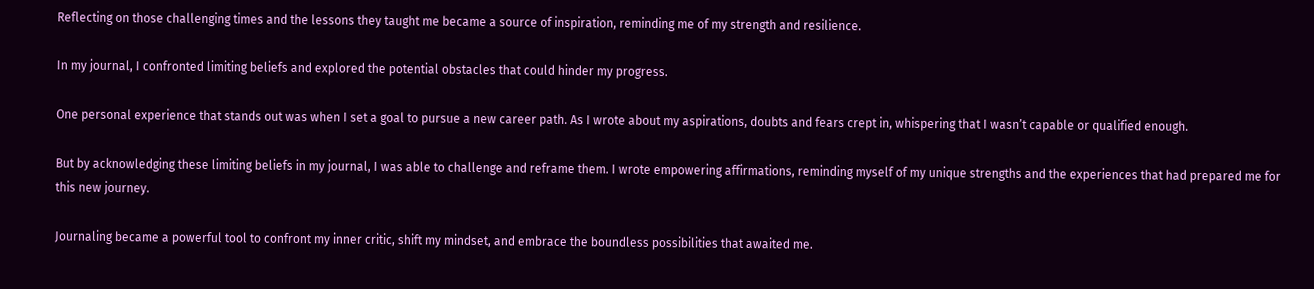Reflecting on those challenging times and the lessons they taught me became a source of inspiration, reminding me of my strength and resilience.

In my journal, I confronted limiting beliefs and explored the potential obstacles that could hinder my progress.

One personal experience that stands out was when I set a goal to pursue a new career path. As I wrote about my aspirations, doubts and fears crept in, whispering that I wasn’t capable or qualified enough.

But by acknowledging these limiting beliefs in my journal, I was able to challenge and reframe them. I wrote empowering affirmations, reminding myself of my unique strengths and the experiences that had prepared me for this new journey.

Journaling became a powerful tool to confront my inner critic, shift my mindset, and embrace the boundless possibilities that awaited me.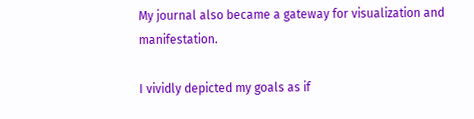My journal also became a gateway for visualization and manifestation.

I vividly depicted my goals as if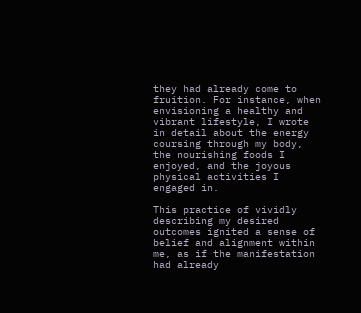they had already come to fruition. For instance, when envisioning a healthy and vibrant lifestyle, I wrote in detail about the energy coursing through my body, the nourishing foods I enjoyed, and the joyous physical activities I engaged in.

This practice of vividly describing my desired outcomes ignited a sense of belief and alignment within me, as if the manifestation had already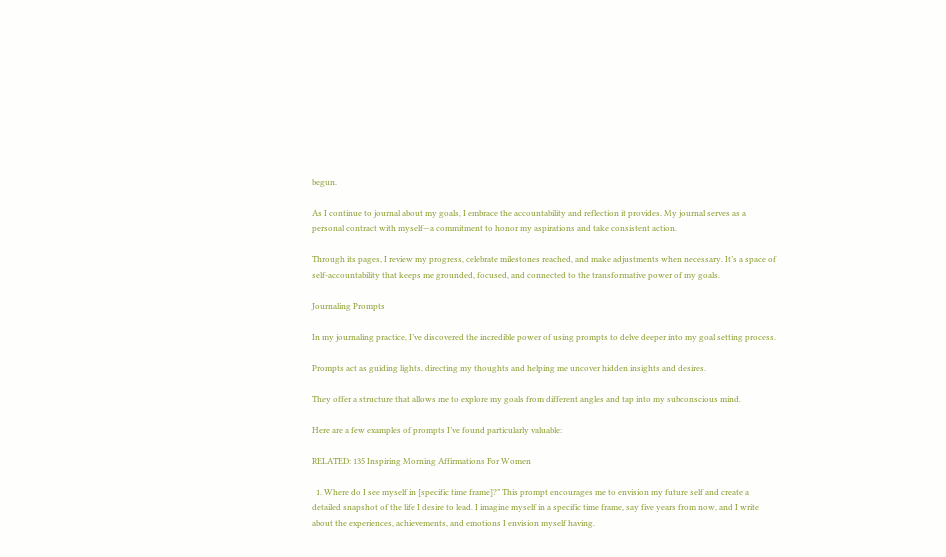begun.

As I continue to journal about my goals, I embrace the accountability and reflection it provides. My journal serves as a personal contract with myself—a commitment to honor my aspirations and take consistent action.

Through its pages, I review my progress, celebrate milestones reached, and make adjustments when necessary. It’s a space of self-accountability that keeps me grounded, focused, and connected to the transformative power of my goals.

Journaling Prompts

In my journaling practice, I’ve discovered the incredible power of using prompts to delve deeper into my goal setting process.

Prompts act as guiding lights, directing my thoughts and helping me uncover hidden insights and desires.

They offer a structure that allows me to explore my goals from different angles and tap into my subconscious mind.

Here are a few examples of prompts I’ve found particularly valuable:

RELATED: 135 Inspiring Morning Affirmations For Women

  1. Where do I see myself in [specific time frame]?” This prompt encourages me to envision my future self and create a detailed snapshot of the life I desire to lead. I imagine myself in a specific time frame, say five years from now, and I write about the experiences, achievements, and emotions I envision myself having.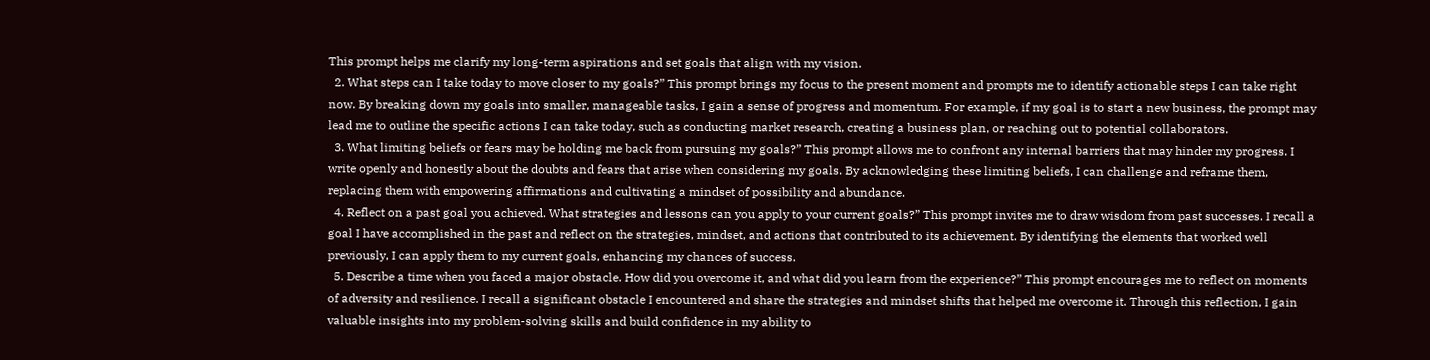This prompt helps me clarify my long-term aspirations and set goals that align with my vision.
  2. What steps can I take today to move closer to my goals?” This prompt brings my focus to the present moment and prompts me to identify actionable steps I can take right now. By breaking down my goals into smaller, manageable tasks, I gain a sense of progress and momentum. For example, if my goal is to start a new business, the prompt may lead me to outline the specific actions I can take today, such as conducting market research, creating a business plan, or reaching out to potential collaborators.
  3. What limiting beliefs or fears may be holding me back from pursuing my goals?” This prompt allows me to confront any internal barriers that may hinder my progress. I write openly and honestly about the doubts and fears that arise when considering my goals. By acknowledging these limiting beliefs, I can challenge and reframe them, replacing them with empowering affirmations and cultivating a mindset of possibility and abundance.
  4. Reflect on a past goal you achieved. What strategies and lessons can you apply to your current goals?” This prompt invites me to draw wisdom from past successes. I recall a goal I have accomplished in the past and reflect on the strategies, mindset, and actions that contributed to its achievement. By identifying the elements that worked well previously, I can apply them to my current goals, enhancing my chances of success.
  5. Describe a time when you faced a major obstacle. How did you overcome it, and what did you learn from the experience?” This prompt encourages me to reflect on moments of adversity and resilience. I recall a significant obstacle I encountered and share the strategies and mindset shifts that helped me overcome it. Through this reflection, I gain valuable insights into my problem-solving skills and build confidence in my ability to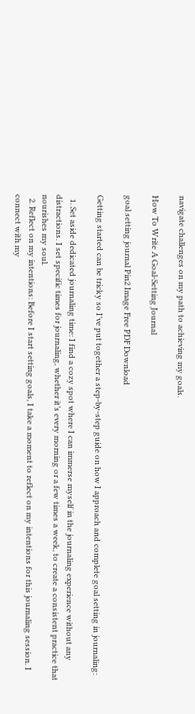navigate challenges on my path to achieving my goals.

How To Write A Goal-Setting Journal

goal setting journal Pin2 Image Free PDF Download

Getting started can be tricky so I’ve put together a step-by-step guide on how I approach and complete goal setting in journaling:

  1. Set aside dedicated journaling time: I find a cozy spot where I can immerse myself in the journaling experience without any distractions. I set specific times for journaling, whether it’s every morning or a few times a week, to create a consistent practice that nourishes my soul.
  2. Reflect on my intentions: Before I start setting goals, I take a moment to reflect on my intentions for this journaling session. I connect with my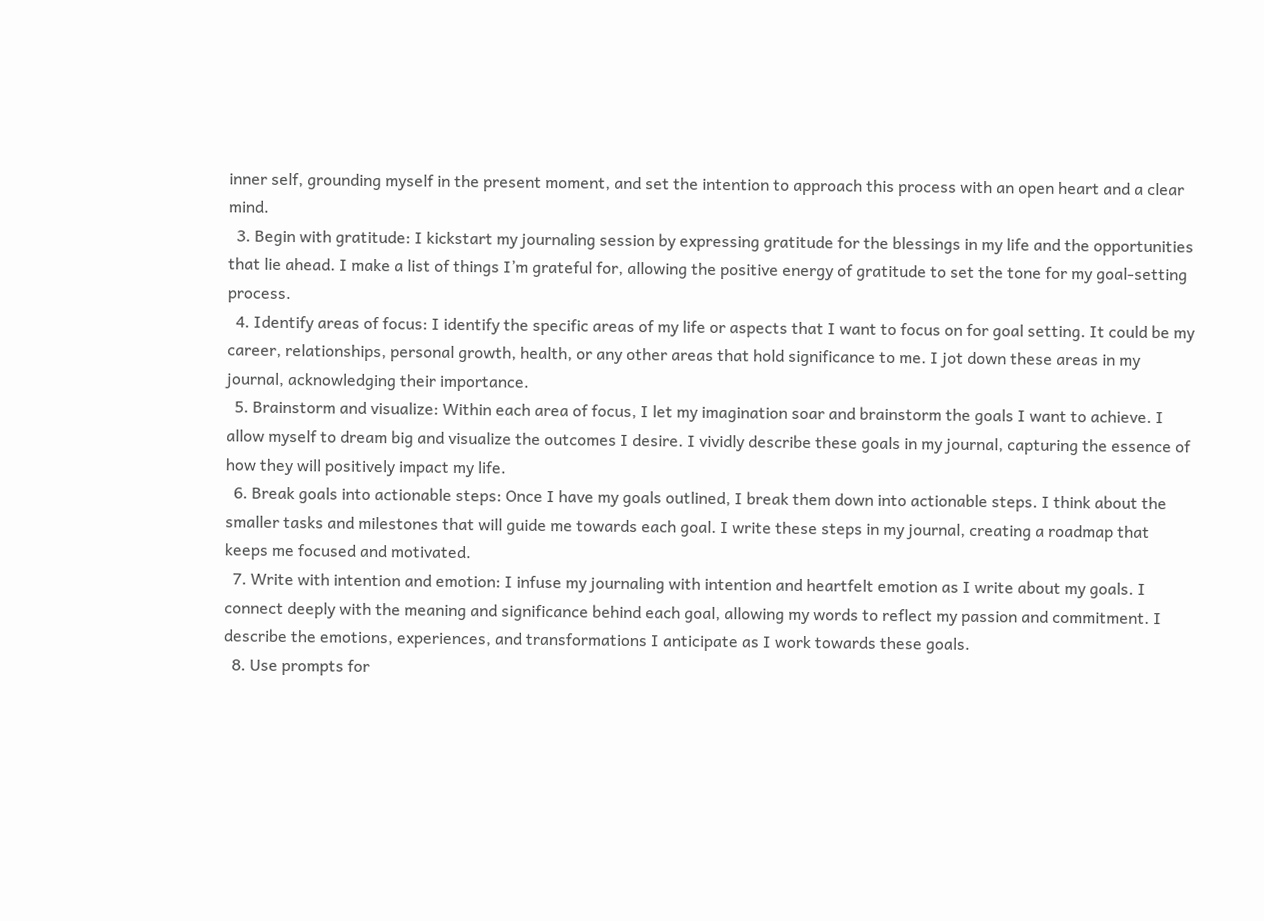inner self, grounding myself in the present moment, and set the intention to approach this process with an open heart and a clear mind.
  3. Begin with gratitude: I kickstart my journaling session by expressing gratitude for the blessings in my life and the opportunities that lie ahead. I make a list of things I’m grateful for, allowing the positive energy of gratitude to set the tone for my goal-setting process.
  4. Identify areas of focus: I identify the specific areas of my life or aspects that I want to focus on for goal setting. It could be my career, relationships, personal growth, health, or any other areas that hold significance to me. I jot down these areas in my journal, acknowledging their importance.
  5. Brainstorm and visualize: Within each area of focus, I let my imagination soar and brainstorm the goals I want to achieve. I allow myself to dream big and visualize the outcomes I desire. I vividly describe these goals in my journal, capturing the essence of how they will positively impact my life.
  6. Break goals into actionable steps: Once I have my goals outlined, I break them down into actionable steps. I think about the smaller tasks and milestones that will guide me towards each goal. I write these steps in my journal, creating a roadmap that keeps me focused and motivated.
  7. Write with intention and emotion: I infuse my journaling with intention and heartfelt emotion as I write about my goals. I connect deeply with the meaning and significance behind each goal, allowing my words to reflect my passion and commitment. I describe the emotions, experiences, and transformations I anticipate as I work towards these goals.
  8. Use prompts for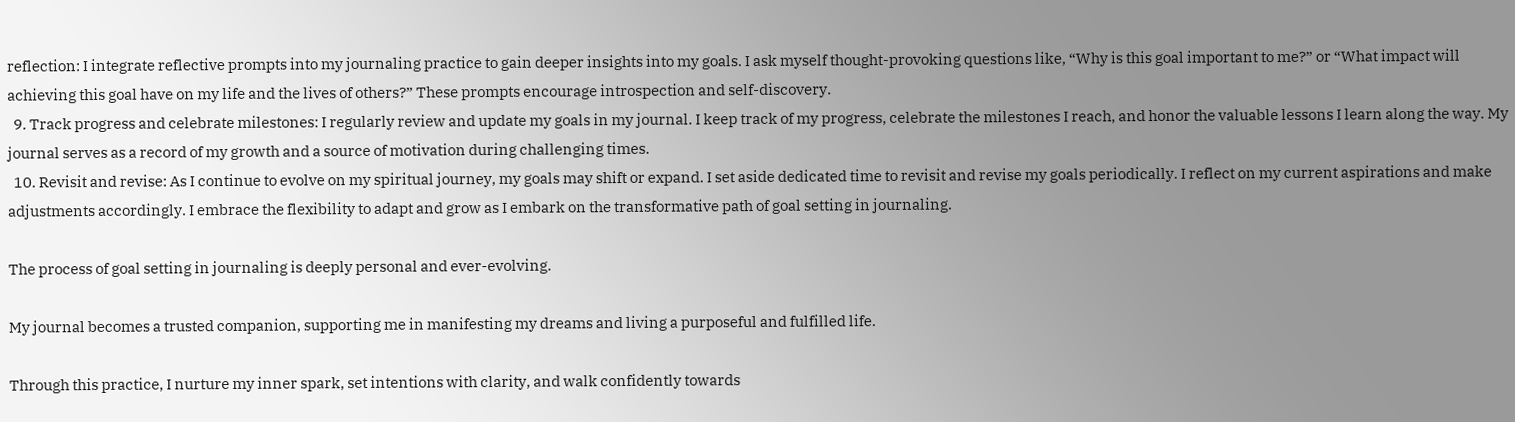reflection: I integrate reflective prompts into my journaling practice to gain deeper insights into my goals. I ask myself thought-provoking questions like, “Why is this goal important to me?” or “What impact will achieving this goal have on my life and the lives of others?” These prompts encourage introspection and self-discovery.
  9. Track progress and celebrate milestones: I regularly review and update my goals in my journal. I keep track of my progress, celebrate the milestones I reach, and honor the valuable lessons I learn along the way. My journal serves as a record of my growth and a source of motivation during challenging times.
  10. Revisit and revise: As I continue to evolve on my spiritual journey, my goals may shift or expand. I set aside dedicated time to revisit and revise my goals periodically. I reflect on my current aspirations and make adjustments accordingly. I embrace the flexibility to adapt and grow as I embark on the transformative path of goal setting in journaling.

The process of goal setting in journaling is deeply personal and ever-evolving.

My journal becomes a trusted companion, supporting me in manifesting my dreams and living a purposeful and fulfilled life.

Through this practice, I nurture my inner spark, set intentions with clarity, and walk confidently towards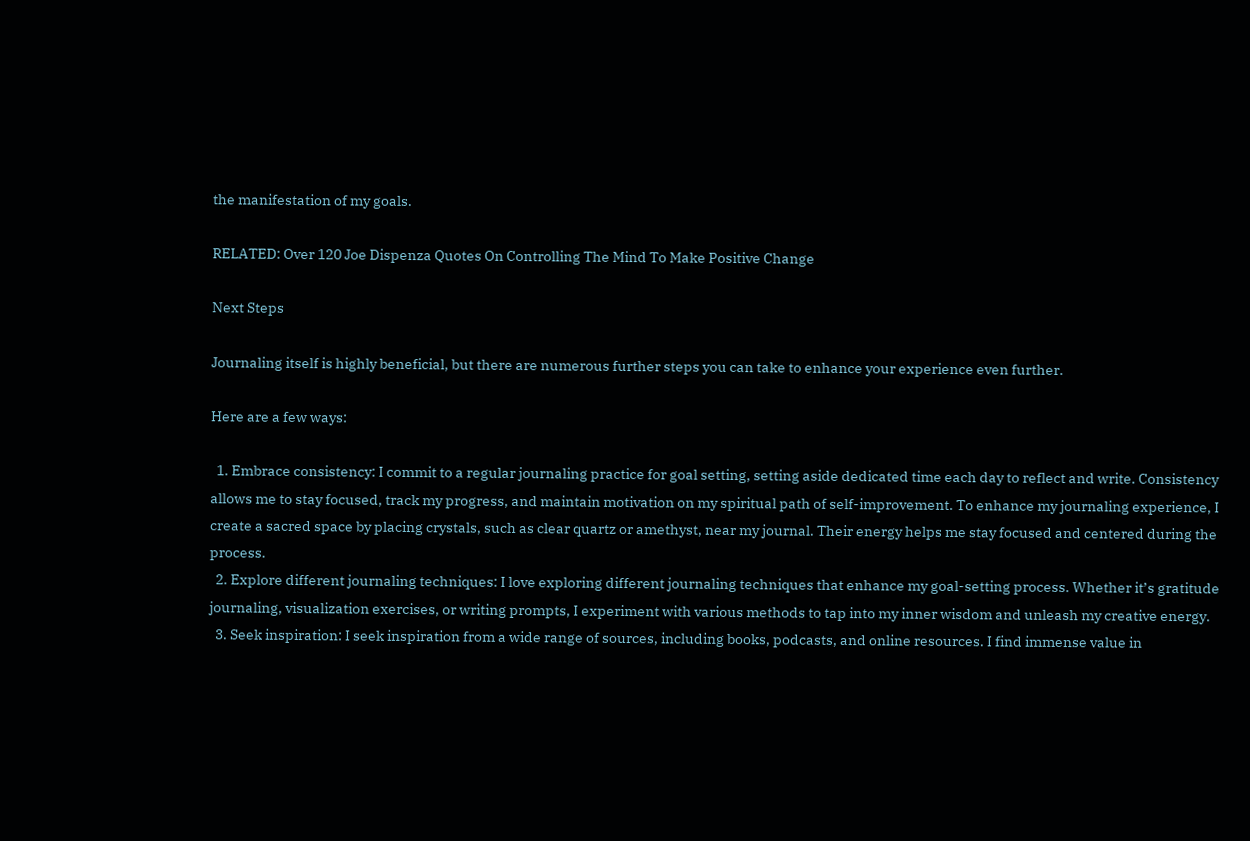the manifestation of my goals.

RELATED: Over 120 Joe Dispenza Quotes On Controlling The Mind To Make Positive Change

Next Steps

Journaling itself is highly beneficial, but there are numerous further steps you can take to enhance your experience even further.

Here are a few ways:

  1. Embrace consistency: I commit to a regular journaling practice for goal setting, setting aside dedicated time each day to reflect and write. Consistency allows me to stay focused, track my progress, and maintain motivation on my spiritual path of self-improvement. To enhance my journaling experience, I create a sacred space by placing crystals, such as clear quartz or amethyst, near my journal. Their energy helps me stay focused and centered during the process.
  2. Explore different journaling techniques: I love exploring different journaling techniques that enhance my goal-setting process. Whether it’s gratitude journaling, visualization exercises, or writing prompts, I experiment with various methods to tap into my inner wisdom and unleash my creative energy.
  3. Seek inspiration: I seek inspiration from a wide range of sources, including books, podcasts, and online resources. I find immense value in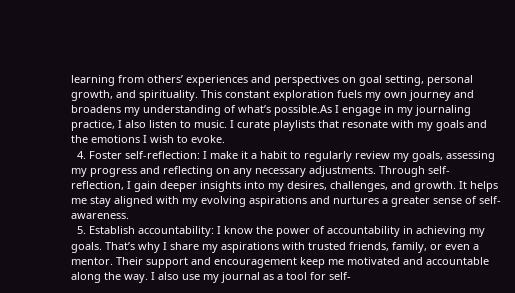learning from others’ experiences and perspectives on goal setting, personal growth, and spirituality. This constant exploration fuels my own journey and broadens my understanding of what’s possible.As I engage in my journaling practice, I also listen to music. I curate playlists that resonate with my goals and the emotions I wish to evoke.
  4. Foster self-reflection: I make it a habit to regularly review my goals, assessing my progress and reflecting on any necessary adjustments. Through self-reflection, I gain deeper insights into my desires, challenges, and growth. It helps me stay aligned with my evolving aspirations and nurtures a greater sense of self-awareness.
  5. Establish accountability: I know the power of accountability in achieving my goals. That’s why I share my aspirations with trusted friends, family, or even a mentor. Their support and encouragement keep me motivated and accountable along the way. I also use my journal as a tool for self-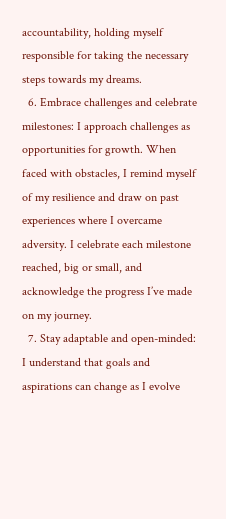accountability, holding myself responsible for taking the necessary steps towards my dreams.
  6. Embrace challenges and celebrate milestones: I approach challenges as opportunities for growth. When faced with obstacles, I remind myself of my resilience and draw on past experiences where I overcame adversity. I celebrate each milestone reached, big or small, and acknowledge the progress I’ve made on my journey.
  7. Stay adaptable and open-minded: I understand that goals and aspirations can change as I evolve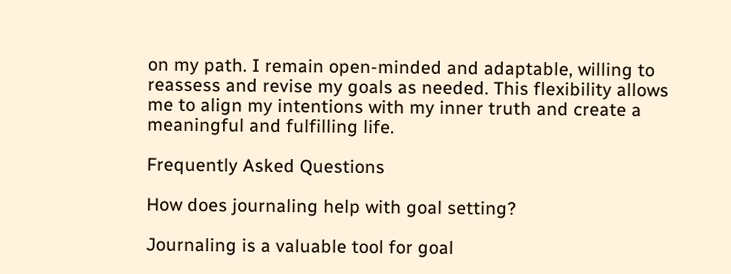on my path. I remain open-minded and adaptable, willing to reassess and revise my goals as needed. This flexibility allows me to align my intentions with my inner truth and create a meaningful and fulfilling life.

Frequently Asked Questions

How does journaling help with goal setting?

Journaling is a valuable tool for goal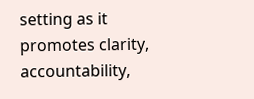setting as it promotes clarity, accountability,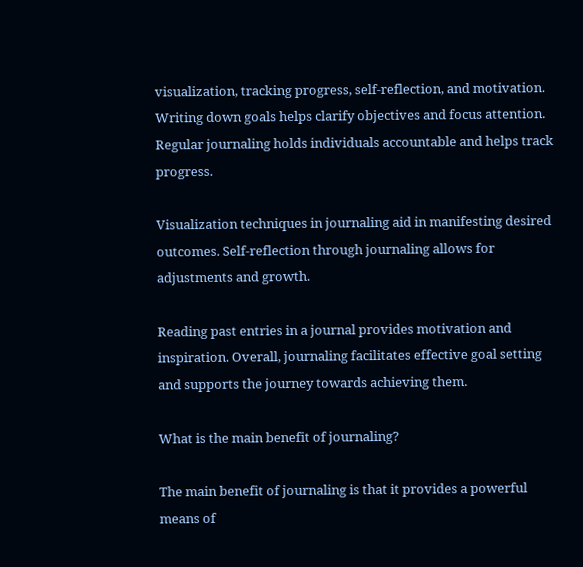visualization, tracking progress, self-reflection, and motivation. Writing down goals helps clarify objectives and focus attention. Regular journaling holds individuals accountable and helps track progress.

Visualization techniques in journaling aid in manifesting desired outcomes. Self-reflection through journaling allows for adjustments and growth.

Reading past entries in a journal provides motivation and inspiration. Overall, journaling facilitates effective goal setting and supports the journey towards achieving them.

What is the main benefit of journaling?

The main benefit of journaling is that it provides a powerful means of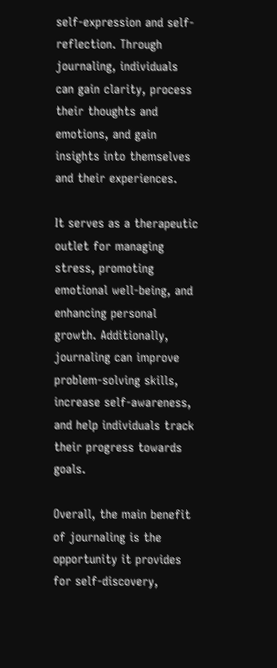self-expression and self-reflection. Through journaling, individuals can gain clarity, process their thoughts and emotions, and gain insights into themselves and their experiences.

It serves as a therapeutic outlet for managing stress, promoting emotional well-being, and enhancing personal growth. Additionally, journaling can improve problem-solving skills, increase self-awareness, and help individuals track their progress towards goals.

Overall, the main benefit of journaling is the opportunity it provides for self-discovery,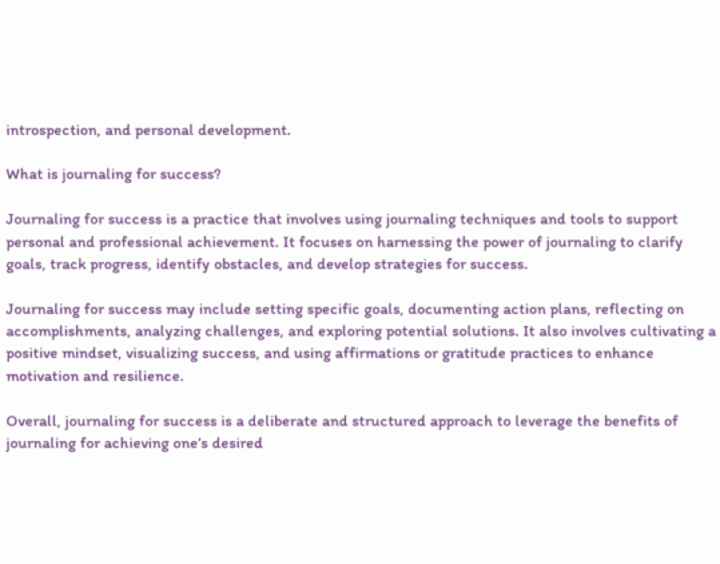introspection, and personal development.

What is journaling for success?

Journaling for success is a practice that involves using journaling techniques and tools to support personal and professional achievement. It focuses on harnessing the power of journaling to clarify goals, track progress, identify obstacles, and develop strategies for success.

Journaling for success may include setting specific goals, documenting action plans, reflecting on accomplishments, analyzing challenges, and exploring potential solutions. It also involves cultivating a positive mindset, visualizing success, and using affirmations or gratitude practices to enhance motivation and resilience.

Overall, journaling for success is a deliberate and structured approach to leverage the benefits of journaling for achieving one’s desired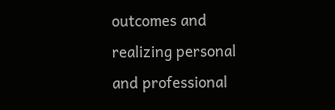outcomes and realizing personal and professional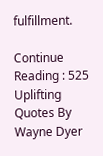fulfillment.

Continue Reading : 525 Uplifting Quotes By Wayne Dyer